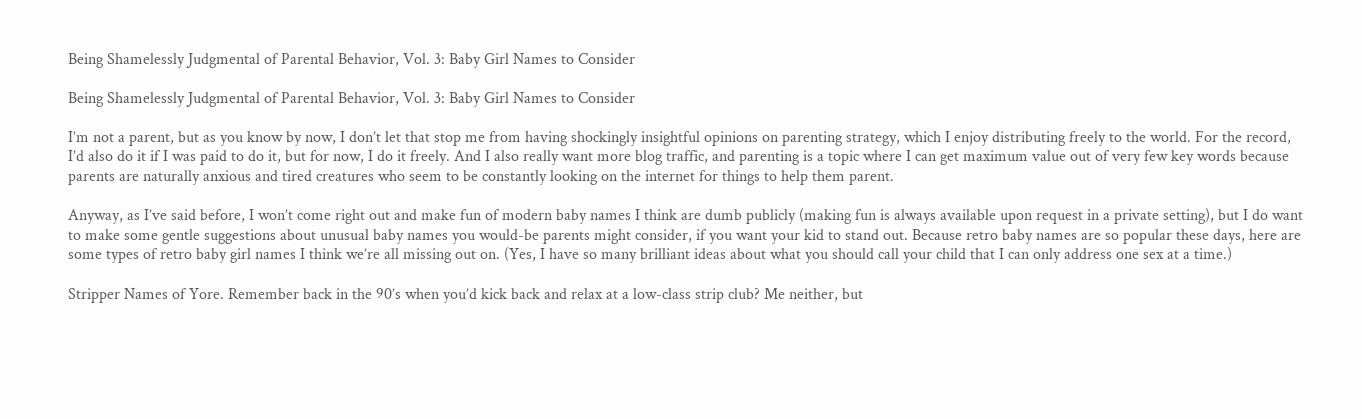Being Shamelessly Judgmental of Parental Behavior, Vol. 3: Baby Girl Names to Consider

Being Shamelessly Judgmental of Parental Behavior, Vol. 3: Baby Girl Names to Consider

I’m not a parent, but as you know by now, I don’t let that stop me from having shockingly insightful opinions on parenting strategy, which I enjoy distributing freely to the world. For the record, I’d also do it if I was paid to do it, but for now, I do it freely. And I also really want more blog traffic, and parenting is a topic where I can get maximum value out of very few key words because parents are naturally anxious and tired creatures who seem to be constantly looking on the internet for things to help them parent.

Anyway, as I’ve said before, I won’t come right out and make fun of modern baby names I think are dumb publicly (making fun is always available upon request in a private setting), but I do want to make some gentle suggestions about unusual baby names you would-be parents might consider, if you want your kid to stand out. Because retro baby names are so popular these days, here are some types of retro baby girl names I think we’re all missing out on. (Yes, I have so many brilliant ideas about what you should call your child that I can only address one sex at a time.)

Stripper Names of Yore. Remember back in the 90’s when you’d kick back and relax at a low-class strip club? Me neither, but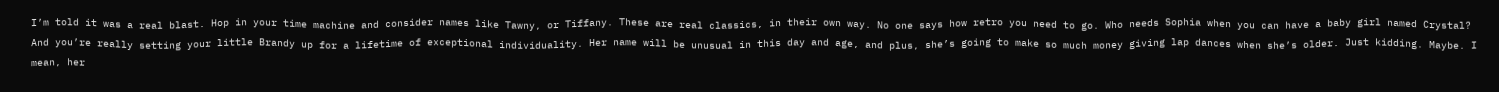I’m told it was a real blast. Hop in your time machine and consider names like Tawny, or Tiffany. These are real classics, in their own way. No one says how retro you need to go. Who needs Sophia when you can have a baby girl named Crystal? And you’re really setting your little Brandy up for a lifetime of exceptional individuality. Her name will be unusual in this day and age, and plus, she’s going to make so much money giving lap dances when she’s older. Just kidding. Maybe. I mean, her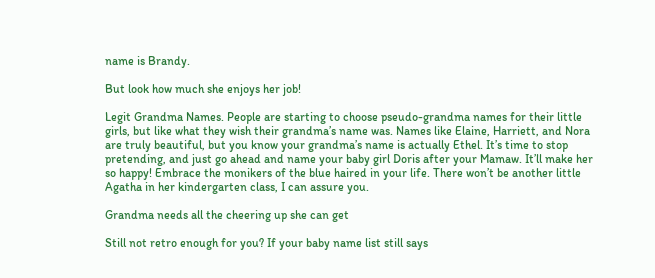name is Brandy.

But look how much she enjoys her job!

Legit Grandma Names. People are starting to choose pseudo-grandma names for their little girls, but like what they wish their grandma’s name was. Names like Elaine, Harriett, and Nora are truly beautiful, but you know your grandma’s name is actually Ethel. It’s time to stop pretending, and just go ahead and name your baby girl Doris after your Mamaw. It’ll make her so happy! Embrace the monikers of the blue haired in your life. There won’t be another little Agatha in her kindergarten class, I can assure you.

Grandma needs all the cheering up she can get

Still not retro enough for you? If your baby name list still says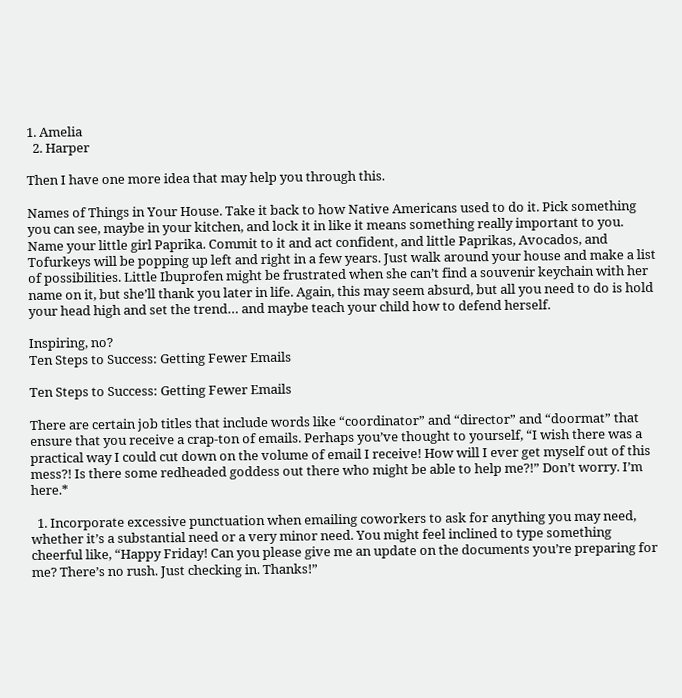1. Amelia
  2. Harper

Then I have one more idea that may help you through this.

Names of Things in Your House. Take it back to how Native Americans used to do it. Pick something you can see, maybe in your kitchen, and lock it in like it means something really important to you. Name your little girl Paprika. Commit to it and act confident, and little Paprikas, Avocados, and Tofurkeys will be popping up left and right in a few years. Just walk around your house and make a list of possibilities. Little Ibuprofen might be frustrated when she can’t find a souvenir keychain with her name on it, but she’ll thank you later in life. Again, this may seem absurd, but all you need to do is hold your head high and set the trend… and maybe teach your child how to defend herself.

Inspiring, no?
Ten Steps to Success: Getting Fewer Emails

Ten Steps to Success: Getting Fewer Emails

There are certain job titles that include words like “coordinator” and “director” and “doormat” that ensure that you receive a crap-ton of emails. Perhaps you’ve thought to yourself, “I wish there was a practical way I could cut down on the volume of email I receive! How will I ever get myself out of this mess?! Is there some redheaded goddess out there who might be able to help me?!” Don’t worry. I’m here.*

  1. Incorporate excessive punctuation when emailing coworkers to ask for anything you may need, whether it’s a substantial need or a very minor need. You might feel inclined to type something cheerful like, “Happy Friday! Can you please give me an update on the documents you’re preparing for me? There’s no rush. Just checking in. Thanks!”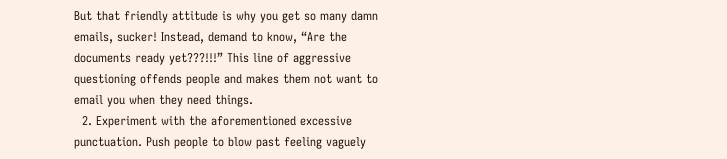But that friendly attitude is why you get so many damn emails, sucker! Instead, demand to know, “Are the documents ready yet???!!!” This line of aggressive questioning offends people and makes them not want to email you when they need things.
  2. Experiment with the aforementioned excessive punctuation. Push people to blow past feeling vaguely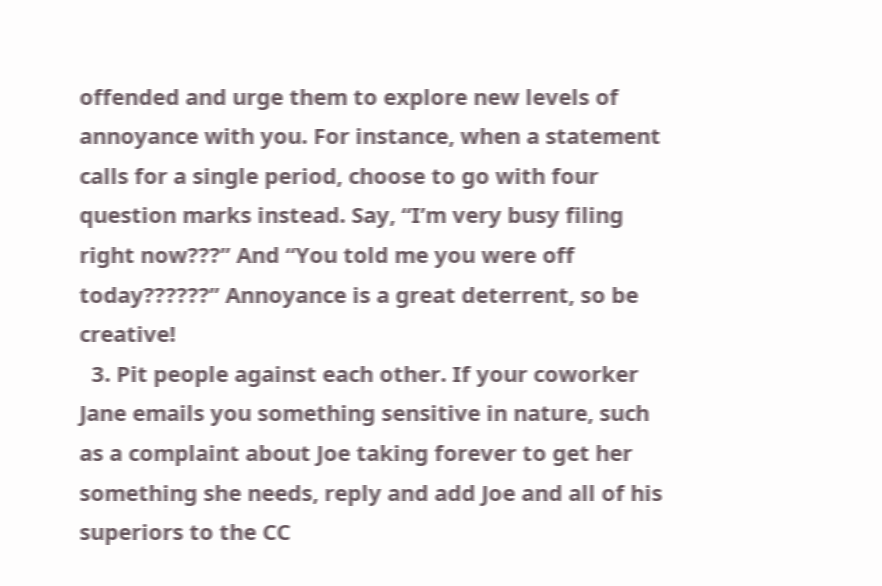offended and urge them to explore new levels of annoyance with you. For instance, when a statement calls for a single period, choose to go with four question marks instead. Say, “I’m very busy filing right now???” And “You told me you were off today??????” Annoyance is a great deterrent, so be creative!
  3. Pit people against each other. If your coworker Jane emails you something sensitive in nature, such as a complaint about Joe taking forever to get her something she needs, reply and add Joe and all of his superiors to the CC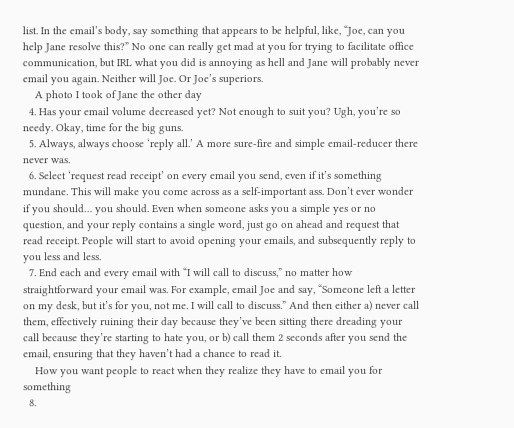list. In the email’s body, say something that appears to be helpful, like, “Joe, can you help Jane resolve this?” No one can really get mad at you for trying to facilitate office communication, but IRL what you did is annoying as hell and Jane will probably never email you again. Neither will Joe. Or Joe’s superiors.
    A photo I took of Jane the other day
  4. Has your email volume decreased yet? Not enough to suit you? Ugh, you’re so needy. Okay, time for the big guns.
  5. Always, always choose ‘reply all.’ A more sure-fire and simple email-reducer there never was.
  6. Select ‘request read receipt’ on every email you send, even if it’s something mundane. This will make you come across as a self-important ass. Don’t ever wonder if you should… you should. Even when someone asks you a simple yes or no question, and your reply contains a single word, just go on ahead and request that read receipt. People will start to avoid opening your emails, and subsequently reply to you less and less.
  7. End each and every email with “I will call to discuss,” no matter how straightforward your email was. For example, email Joe and say, “Someone left a letter on my desk, but it’s for you, not me. I will call to discuss.” And then either a) never call them, effectively ruining their day because they’ve been sitting there dreading your call because they’re starting to hate you, or b) call them 2 seconds after you send the email, ensuring that they haven’t had a chance to read it.
    How you want people to react when they realize they have to email you for something
  8.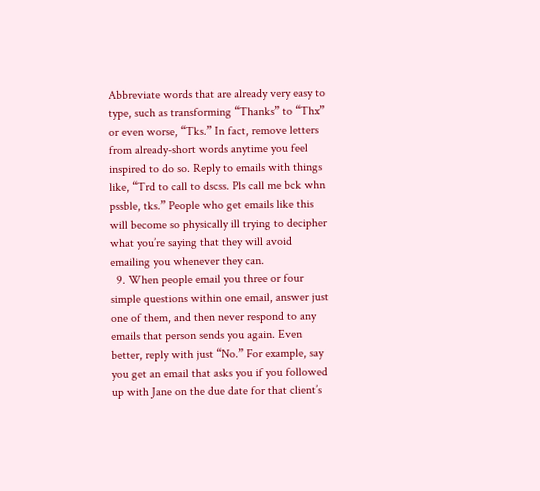Abbreviate words that are already very easy to type, such as transforming “Thanks” to “Thx” or even worse, “Tks.” In fact, remove letters from already-short words anytime you feel inspired to do so. Reply to emails with things like, “Trd to call to dscss. Pls call me bck whn pssble, tks.” People who get emails like this will become so physically ill trying to decipher what you’re saying that they will avoid emailing you whenever they can.
  9. When people email you three or four simple questions within one email, answer just one of them, and then never respond to any emails that person sends you again. Even better, reply with just “No.” For example, say you get an email that asks you if you followed up with Jane on the due date for that client’s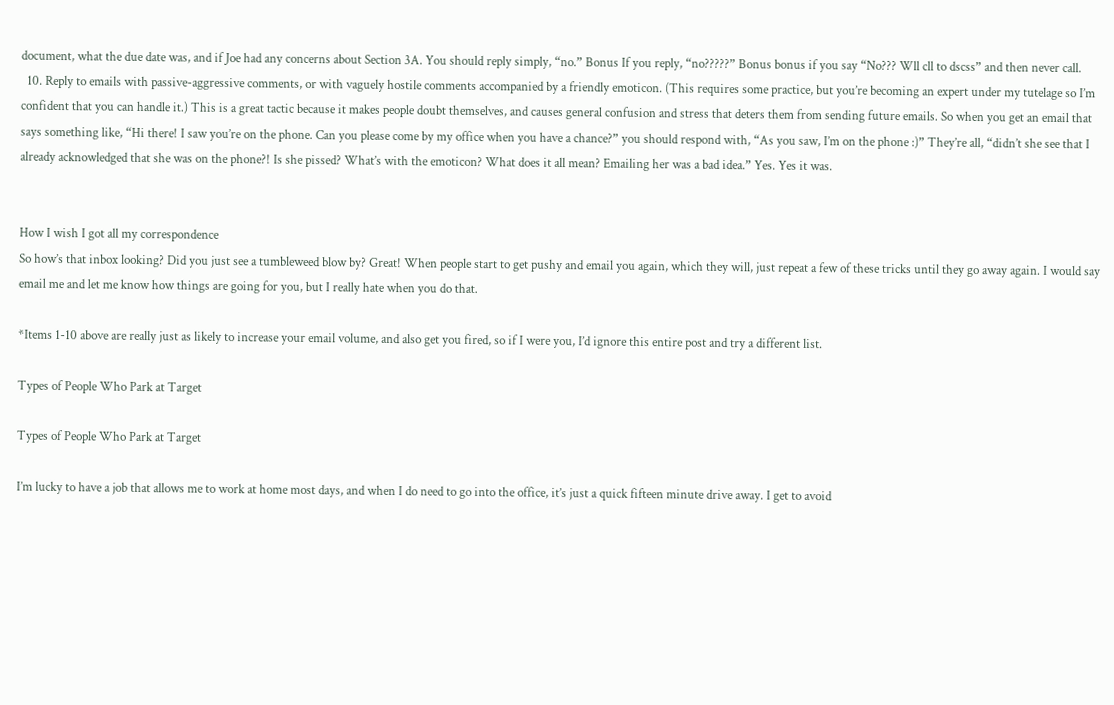document, what the due date was, and if Joe had any concerns about Section 3A. You should reply simply, “no.” Bonus If you reply, “no?????” Bonus bonus if you say “No??? Wll cll to dscss” and then never call.
  10. Reply to emails with passive-aggressive comments, or with vaguely hostile comments accompanied by a friendly emoticon. (This requires some practice, but you’re becoming an expert under my tutelage so I’m confident that you can handle it.) This is a great tactic because it makes people doubt themselves, and causes general confusion and stress that deters them from sending future emails. So when you get an email that says something like, “Hi there! I saw you’re on the phone. Can you please come by my office when you have a chance?” you should respond with, “As you saw, I’m on the phone :)” They’re all, “didn’t she see that I already acknowledged that she was on the phone?! Is she pissed? What’s with the emoticon? What does it all mean? Emailing her was a bad idea.” Yes. Yes it was.


How I wish I got all my correspondence
So how’s that inbox looking? Did you just see a tumbleweed blow by? Great! When people start to get pushy and email you again, which they will, just repeat a few of these tricks until they go away again. I would say email me and let me know how things are going for you, but I really hate when you do that.

*Items 1-10 above are really just as likely to increase your email volume, and also get you fired, so if I were you, I’d ignore this entire post and try a different list.

Types of People Who Park at Target

Types of People Who Park at Target

I’m lucky to have a job that allows me to work at home most days, and when I do need to go into the office, it’s just a quick fifteen minute drive away. I get to avoid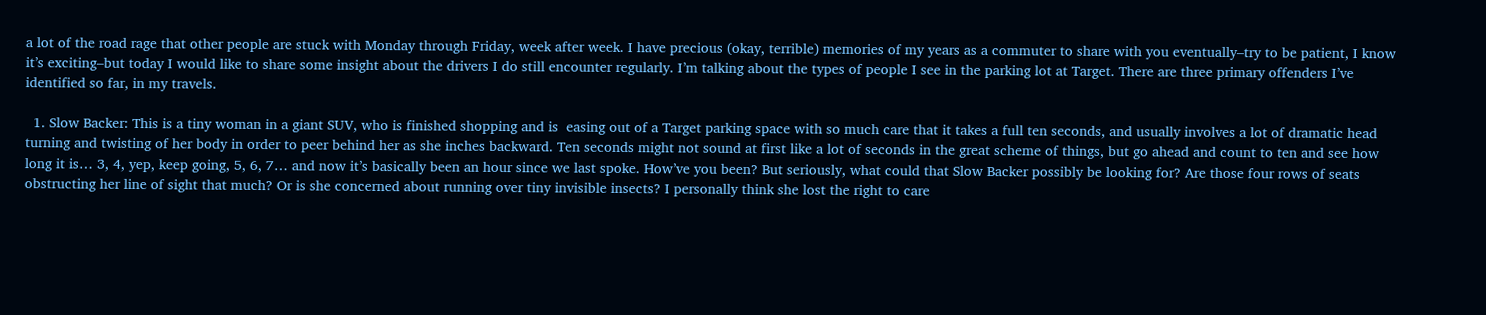a lot of the road rage that other people are stuck with Monday through Friday, week after week. I have precious (okay, terrible) memories of my years as a commuter to share with you eventually–try to be patient, I know it’s exciting–but today I would like to share some insight about the drivers I do still encounter regularly. I’m talking about the types of people I see in the parking lot at Target. There are three primary offenders I’ve identified so far, in my travels.

  1. Slow Backer: This is a tiny woman in a giant SUV, who is finished shopping and is  easing out of a Target parking space with so much care that it takes a full ten seconds, and usually involves a lot of dramatic head turning and twisting of her body in order to peer behind her as she inches backward. Ten seconds might not sound at first like a lot of seconds in the great scheme of things, but go ahead and count to ten and see how long it is… 3, 4, yep, keep going, 5, 6, 7… and now it’s basically been an hour since we last spoke. How’ve you been? But seriously, what could that Slow Backer possibly be looking for? Are those four rows of seats obstructing her line of sight that much? Or is she concerned about running over tiny invisible insects? I personally think she lost the right to care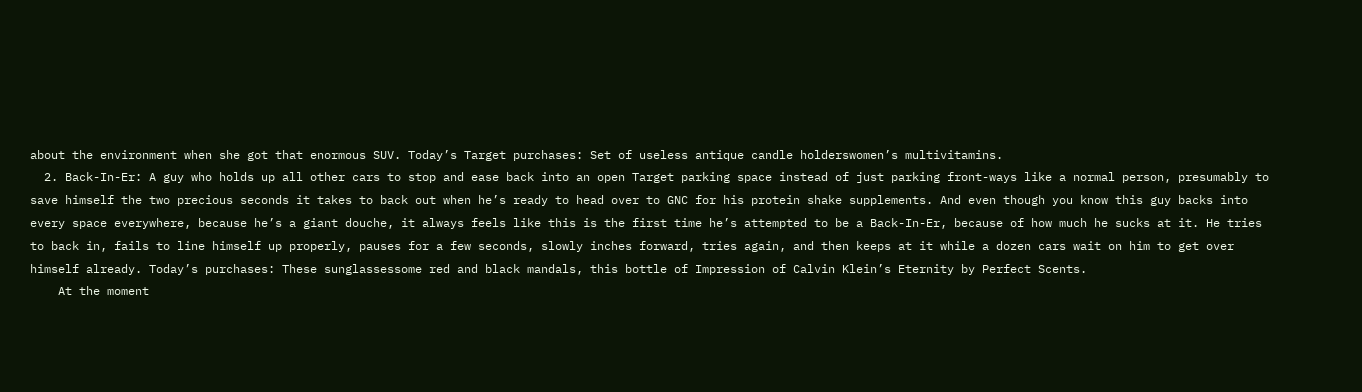about the environment when she got that enormous SUV. Today’s Target purchases: Set of useless antique candle holderswomen’s multivitamins.
  2. Back-In-Er: A guy who holds up all other cars to stop and ease back into an open Target parking space instead of just parking front-ways like a normal person, presumably to save himself the two precious seconds it takes to back out when he’s ready to head over to GNC for his protein shake supplements. And even though you know this guy backs into every space everywhere, because he’s a giant douche, it always feels like this is the first time he’s attempted to be a Back-In-Er, because of how much he sucks at it. He tries to back in, fails to line himself up properly, pauses for a few seconds, slowly inches forward, tries again, and then keeps at it while a dozen cars wait on him to get over himself already. Today’s purchases: These sunglassessome red and black mandals, this bottle of Impression of Calvin Klein’s Eternity by Perfect Scents.
    At the moment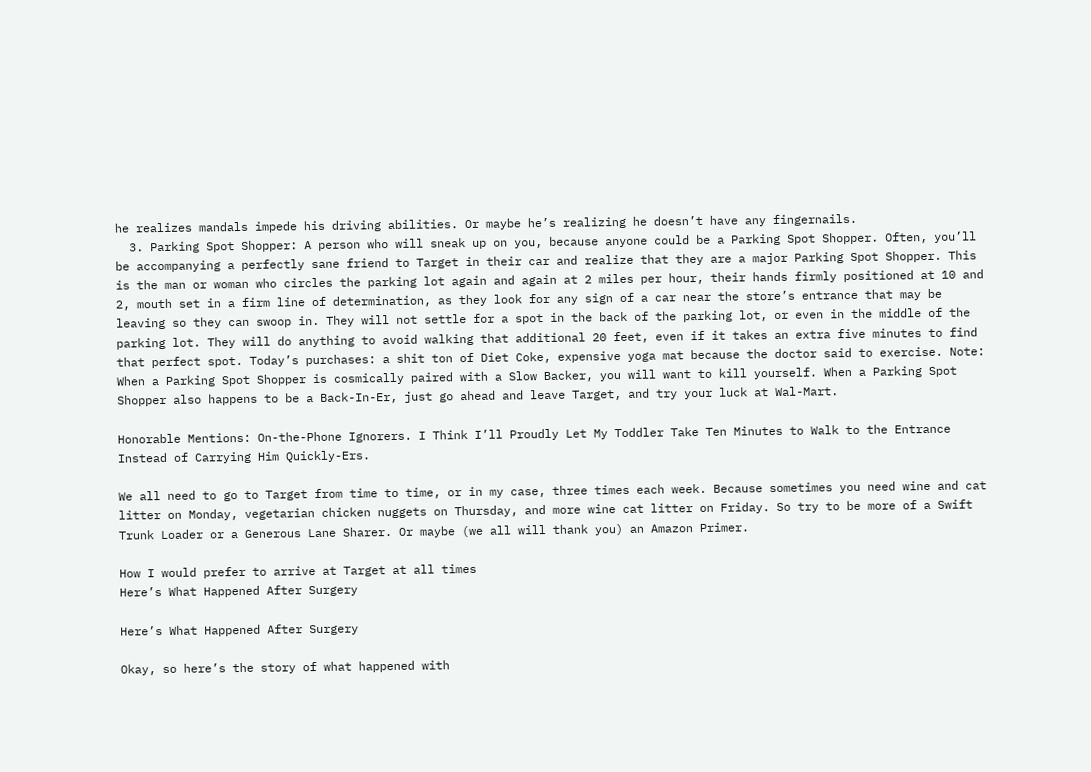he realizes mandals impede his driving abilities. Or maybe he’s realizing he doesn’t have any fingernails.
  3. Parking Spot Shopper: A person who will sneak up on you, because anyone could be a Parking Spot Shopper. Often, you’ll be accompanying a perfectly sane friend to Target in their car and realize that they are a major Parking Spot Shopper. This is the man or woman who circles the parking lot again and again at 2 miles per hour, their hands firmly positioned at 10 and 2, mouth set in a firm line of determination, as they look for any sign of a car near the store’s entrance that may be leaving so they can swoop in. They will not settle for a spot in the back of the parking lot, or even in the middle of the parking lot. They will do anything to avoid walking that additional 20 feet, even if it takes an extra five minutes to find that perfect spot. Today’s purchases: a shit ton of Diet Coke, expensive yoga mat because the doctor said to exercise. Note: When a Parking Spot Shopper is cosmically paired with a Slow Backer, you will want to kill yourself. When a Parking Spot Shopper also happens to be a Back-In-Er, just go ahead and leave Target, and try your luck at Wal-Mart.

Honorable Mentions: On-the-Phone Ignorers. I Think I’ll Proudly Let My Toddler Take Ten Minutes to Walk to the Entrance Instead of Carrying Him Quickly-Ers.

We all need to go to Target from time to time, or in my case, three times each week. Because sometimes you need wine and cat litter on Monday, vegetarian chicken nuggets on Thursday, and more wine cat litter on Friday. So try to be more of a Swift Trunk Loader or a Generous Lane Sharer. Or maybe (we all will thank you) an Amazon Primer.

How I would prefer to arrive at Target at all times
Here’s What Happened After Surgery

Here’s What Happened After Surgery

Okay, so here’s the story of what happened with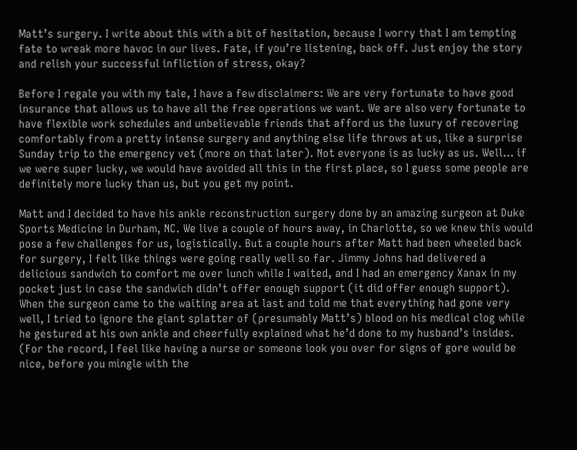Matt’s surgery. I write about this with a bit of hesitation, because I worry that I am tempting fate to wreak more havoc in our lives. Fate, if you’re listening, back off. Just enjoy the story and relish your successful infliction of stress, okay?

Before I regale you with my tale, I have a few disclaimers: We are very fortunate to have good insurance that allows us to have all the free operations we want. We are also very fortunate to have flexible work schedules and unbelievable friends that afford us the luxury of recovering comfortably from a pretty intense surgery and anything else life throws at us, like a surprise Sunday trip to the emergency vet (more on that later). Not everyone is as lucky as us. Well… if we were super lucky, we would have avoided all this in the first place, so I guess some people are definitely more lucky than us, but you get my point.

Matt and I decided to have his ankle reconstruction surgery done by an amazing surgeon at Duke Sports Medicine in Durham, NC. We live a couple of hours away, in Charlotte, so we knew this would pose a few challenges for us, logistically. But a couple hours after Matt had been wheeled back for surgery, I felt like things were going really well so far. Jimmy Johns had delivered a delicious sandwich to comfort me over lunch while I waited, and I had an emergency Xanax in my pocket just in case the sandwich didn’t offer enough support (it did offer enough support). When the surgeon came to the waiting area at last and told me that everything had gone very well, I tried to ignore the giant splatter of (presumably Matt’s) blood on his medical clog while he gestured at his own ankle and cheerfully explained what he’d done to my husband’s insides. (For the record, I feel like having a nurse or someone look you over for signs of gore would be nice, before you mingle with the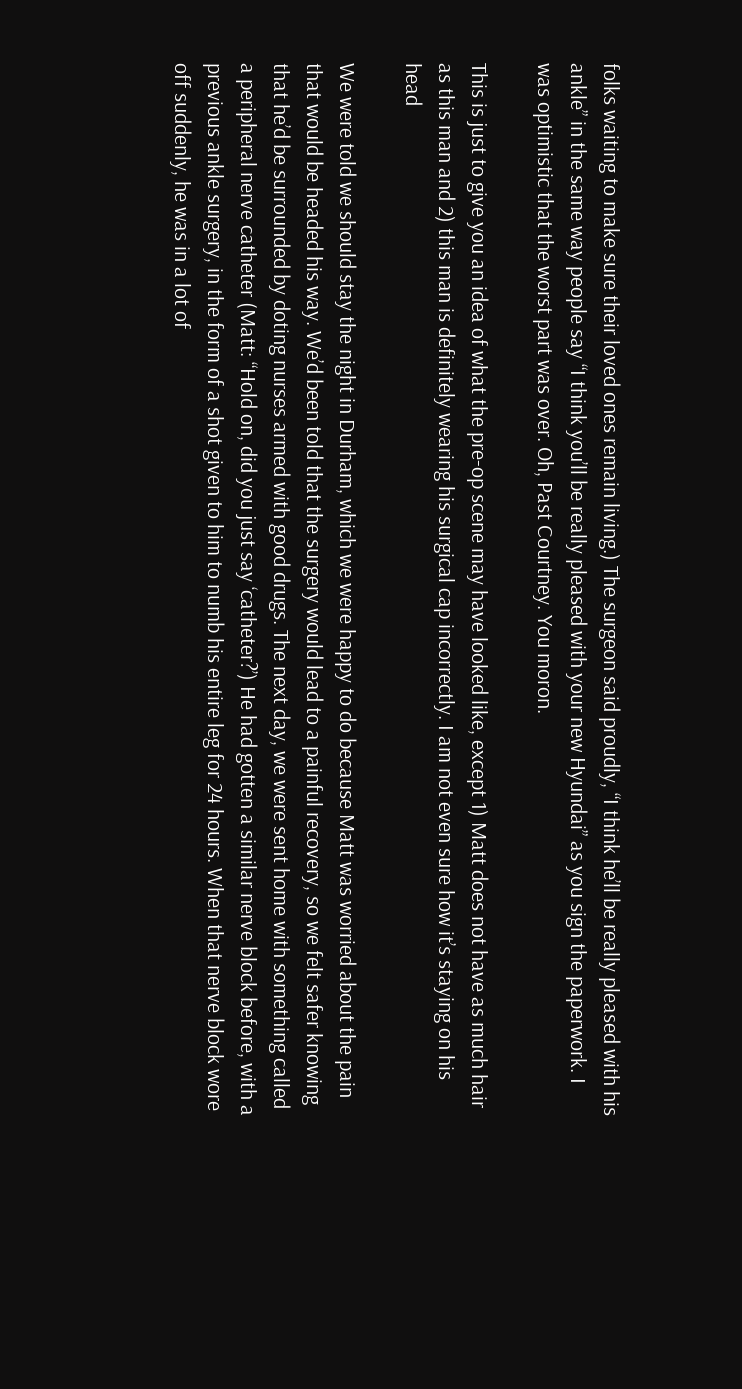folks waiting to make sure their loved ones remain living.) The surgeon said proudly, “I think he’ll be really pleased with his ankle” in the same way people say “I think you’ll be really pleased with your new Hyundai” as you sign the paperwork. I was optimistic that the worst part was over. Oh, Past Courtney. You moron.

This is just to give you an idea of what the pre-op scene may have looked like, except 1) Matt does not have as much hair as this man and 2) this man is definitely wearing his surgical cap incorrectly. I am not even sure how it’s staying on his head

We were told we should stay the night in Durham, which we were happy to do because Matt was worried about the pain that would be headed his way. We’d been told that the surgery would lead to a painful recovery, so we felt safer knowing that he’d be surrounded by doting nurses armed with good drugs. The next day, we were sent home with something called a peripheral nerve catheter (Matt: “Hold on, did you just say ‘catheter?’) He had gotten a similar nerve block before, with a previous ankle surgery, in the form of a shot given to him to numb his entire leg for 24 hours. When that nerve block wore off suddenly, he was in a lot of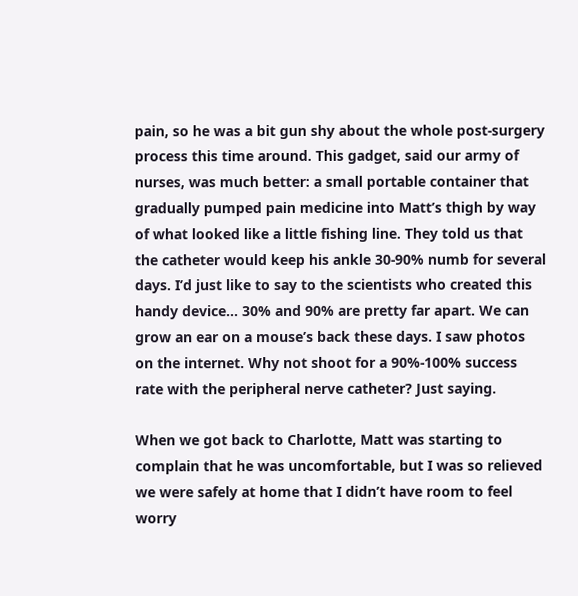pain, so he was a bit gun shy about the whole post-surgery process this time around. This gadget, said our army of nurses, was much better: a small portable container that gradually pumped pain medicine into Matt’s thigh by way of what looked like a little fishing line. They told us that the catheter would keep his ankle 30-90% numb for several days. I’d just like to say to the scientists who created this handy device… 30% and 90% are pretty far apart. We can grow an ear on a mouse’s back these days. I saw photos on the internet. Why not shoot for a 90%-100% success rate with the peripheral nerve catheter? Just saying.

When we got back to Charlotte, Matt was starting to complain that he was uncomfortable, but I was so relieved we were safely at home that I didn’t have room to feel worry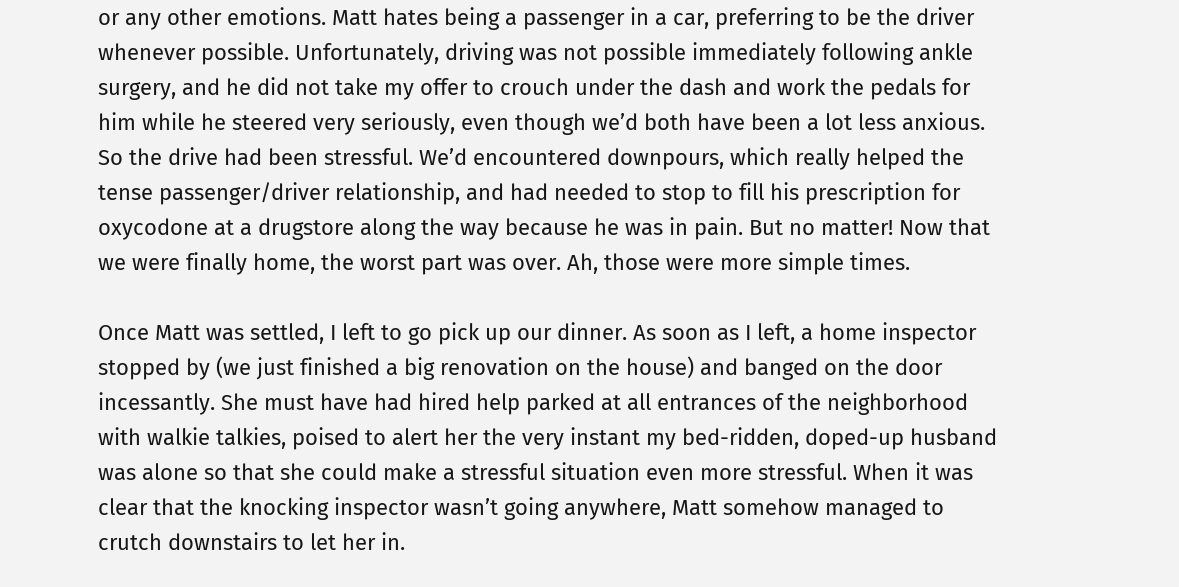or any other emotions. Matt hates being a passenger in a car, preferring to be the driver whenever possible. Unfortunately, driving was not possible immediately following ankle surgery, and he did not take my offer to crouch under the dash and work the pedals for him while he steered very seriously, even though we’d both have been a lot less anxious. So the drive had been stressful. We’d encountered downpours, which really helped the tense passenger/driver relationship, and had needed to stop to fill his prescription for oxycodone at a drugstore along the way because he was in pain. But no matter! Now that we were finally home, the worst part was over. Ah, those were more simple times.

Once Matt was settled, I left to go pick up our dinner. As soon as I left, a home inspector stopped by (we just finished a big renovation on the house) and banged on the door incessantly. She must have had hired help parked at all entrances of the neighborhood with walkie talkies, poised to alert her the very instant my bed-ridden, doped-up husband was alone so that she could make a stressful situation even more stressful. When it was clear that the knocking inspector wasn’t going anywhere, Matt somehow managed to crutch downstairs to let her in.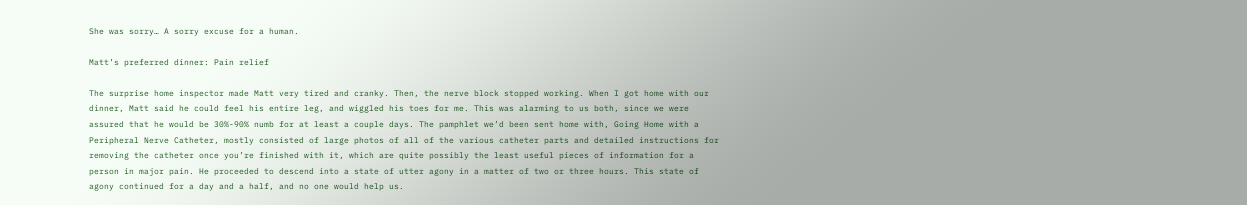She was sorry… A sorry excuse for a human.

Matt’s preferred dinner: Pain relief

The surprise home inspector made Matt very tired and cranky. Then, the nerve block stopped working. When I got home with our dinner, Matt said he could feel his entire leg, and wiggled his toes for me. This was alarming to us both, since we were assured that he would be 30%-90% numb for at least a couple days. The pamphlet we’d been sent home with, Going Home with a Peripheral Nerve Catheter, mostly consisted of large photos of all of the various catheter parts and detailed instructions for removing the catheter once you’re finished with it, which are quite possibly the least useful pieces of information for a person in major pain. He proceeded to descend into a state of utter agony in a matter of two or three hours. This state of agony continued for a day and a half, and no one would help us.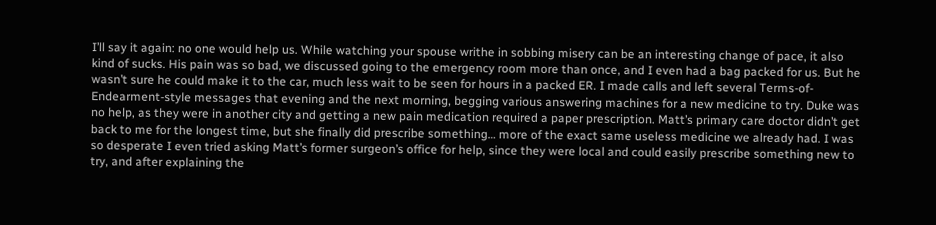I’ll say it again: no one would help us. While watching your spouse writhe in sobbing misery can be an interesting change of pace, it also kind of sucks. His pain was so bad, we discussed going to the emergency room more than once, and I even had a bag packed for us. But he wasn’t sure he could make it to the car, much less wait to be seen for hours in a packed ER. I made calls and left several Terms-of-Endearment-style messages that evening and the next morning, begging various answering machines for a new medicine to try. Duke was no help, as they were in another city and getting a new pain medication required a paper prescription. Matt’s primary care doctor didn’t get back to me for the longest time, but she finally did prescribe something… more of the exact same useless medicine we already had. I was so desperate I even tried asking Matt’s former surgeon’s office for help, since they were local and could easily prescribe something new to try, and after explaining the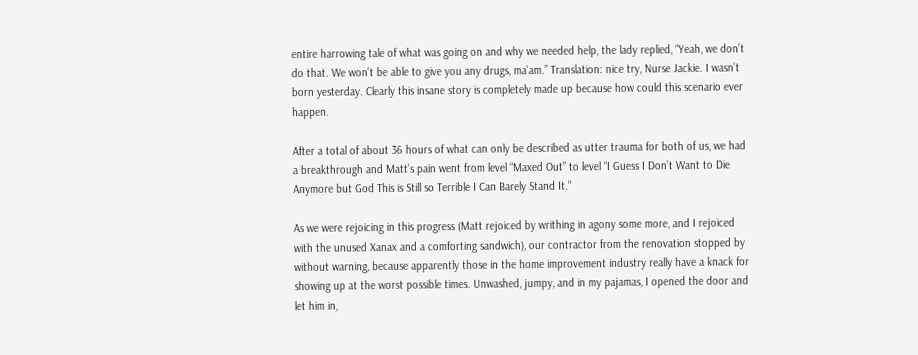entire harrowing tale of what was going on and why we needed help, the lady replied, “Yeah, we don’t do that. We won’t be able to give you any drugs, ma’am.” Translation: nice try, Nurse Jackie. I wasn’t born yesterday. Clearly this insane story is completely made up because how could this scenario ever happen.

After a total of about 36 hours of what can only be described as utter trauma for both of us, we had a breakthrough and Matt’s pain went from level “Maxed Out” to level “I Guess I Don’t Want to Die Anymore but God This is Still so Terrible I Can Barely Stand It.”

As we were rejoicing in this progress (Matt rejoiced by writhing in agony some more, and I rejoiced with the unused Xanax and a comforting sandwich), our contractor from the renovation stopped by without warning, because apparently those in the home improvement industry really have a knack for showing up at the worst possible times. Unwashed, jumpy, and in my pajamas, I opened the door and let him in,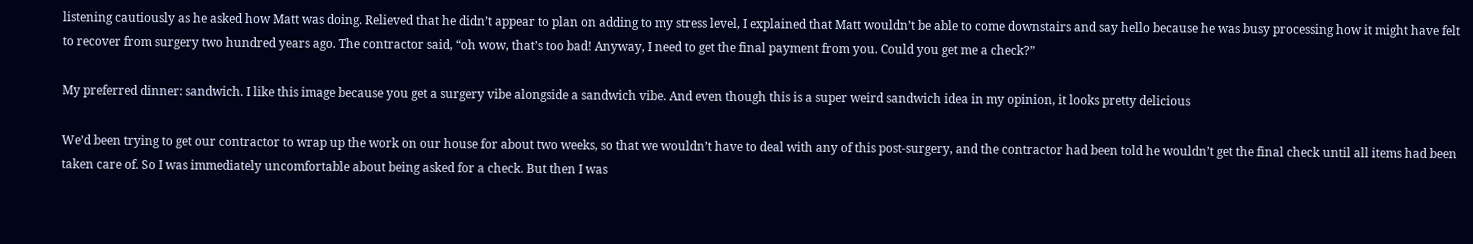listening cautiously as he asked how Matt was doing. Relieved that he didn’t appear to plan on adding to my stress level, I explained that Matt wouldn’t be able to come downstairs and say hello because he was busy processing how it might have felt to recover from surgery two hundred years ago. The contractor said, “oh wow, that’s too bad! Anyway, I need to get the final payment from you. Could you get me a check?”

My preferred dinner: sandwich. I like this image because you get a surgery vibe alongside a sandwich vibe. And even though this is a super weird sandwich idea in my opinion, it looks pretty delicious

We’d been trying to get our contractor to wrap up the work on our house for about two weeks, so that we wouldn’t have to deal with any of this post-surgery, and the contractor had been told he wouldn’t get the final check until all items had been taken care of. So I was immediately uncomfortable about being asked for a check. But then I was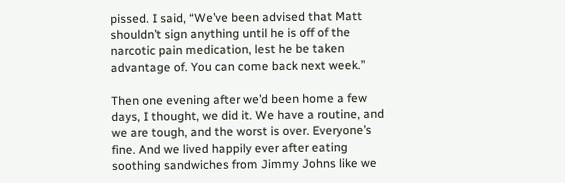pissed. I said, “We’ve been advised that Matt shouldn’t sign anything until he is off of the narcotic pain medication, lest he be taken advantage of. You can come back next week.”

Then one evening after we’d been home a few days, I thought, we did it. We have a routine, and we are tough, and the worst is over. Everyone’s fine. And we lived happily ever after eating soothing sandwiches from Jimmy Johns like we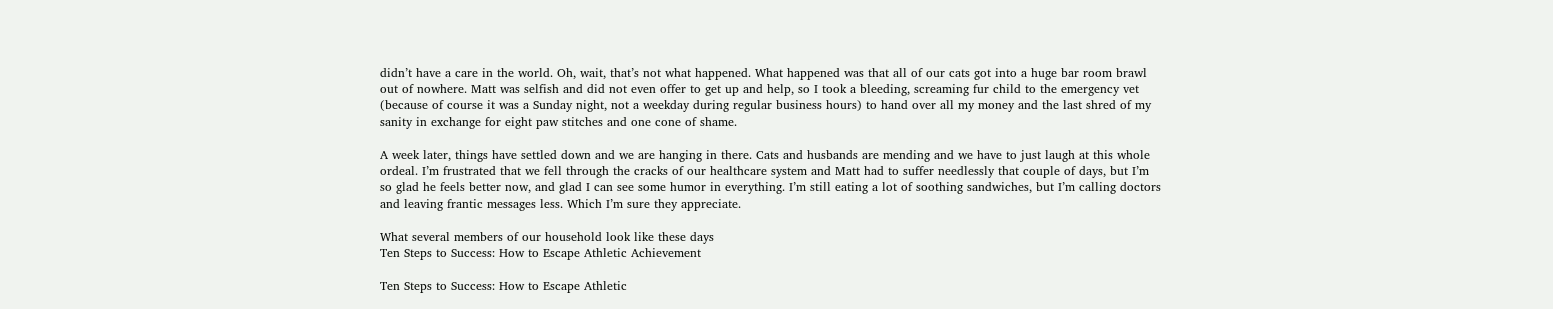didn’t have a care in the world. Oh, wait, that’s not what happened. What happened was that all of our cats got into a huge bar room brawl out of nowhere. Matt was selfish and did not even offer to get up and help, so I took a bleeding, screaming fur child to the emergency vet (because of course it was a Sunday night, not a weekday during regular business hours) to hand over all my money and the last shred of my sanity in exchange for eight paw stitches and one cone of shame.

A week later, things have settled down and we are hanging in there. Cats and husbands are mending and we have to just laugh at this whole ordeal. I’m frustrated that we fell through the cracks of our healthcare system and Matt had to suffer needlessly that couple of days, but I’m so glad he feels better now, and glad I can see some humor in everything. I’m still eating a lot of soothing sandwiches, but I’m calling doctors and leaving frantic messages less. Which I’m sure they appreciate.

What several members of our household look like these days
Ten Steps to Success: How to Escape Athletic Achievement

Ten Steps to Success: How to Escape Athletic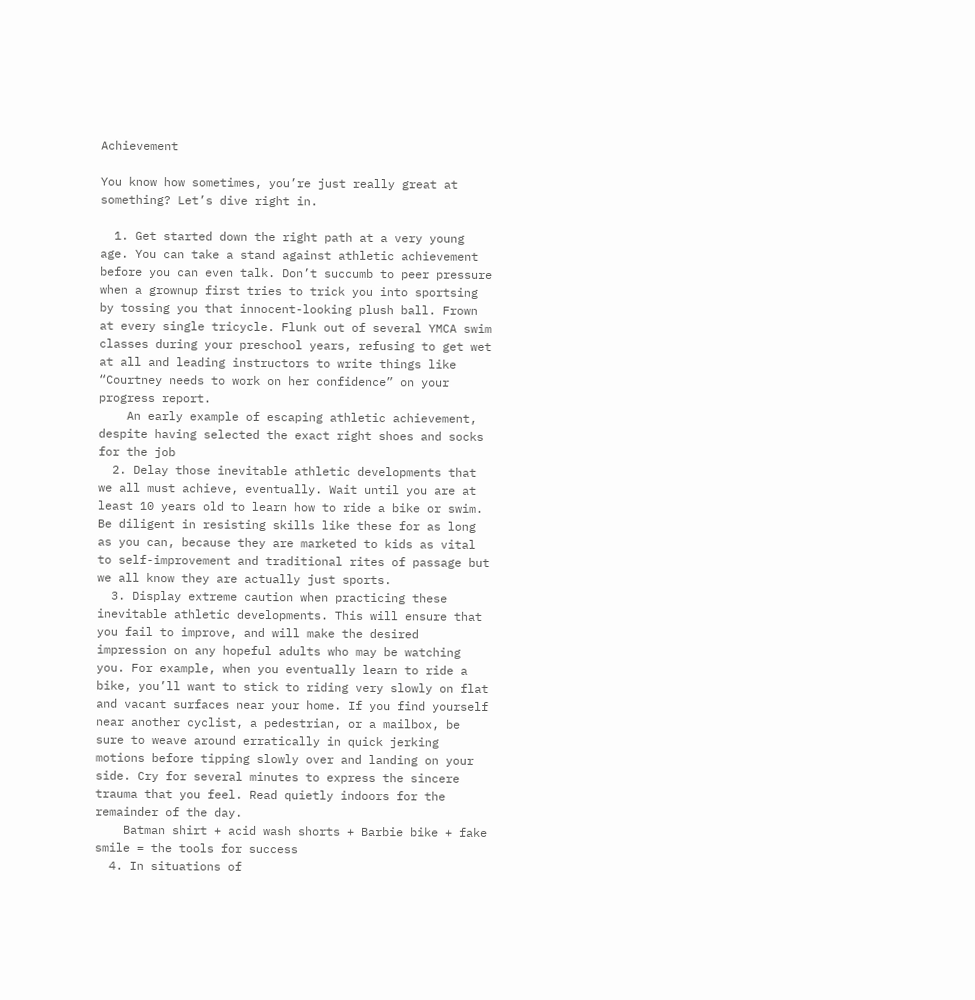Achievement

You know how sometimes, you’re just really great at something? Let’s dive right in.

  1. Get started down the right path at a very young age. You can take a stand against athletic achievement before you can even talk. Don’t succumb to peer pressure when a grownup first tries to trick you into sportsing by tossing you that innocent-looking plush ball. Frown at every single tricycle. Flunk out of several YMCA swim classes during your preschool years, refusing to get wet at all and leading instructors to write things like “Courtney needs to work on her confidence” on your progress report.
    An early example of escaping athletic achievement, despite having selected the exact right shoes and socks for the job
  2. Delay those inevitable athletic developments that we all must achieve, eventually. Wait until you are at least 10 years old to learn how to ride a bike or swim. Be diligent in resisting skills like these for as long as you can, because they are marketed to kids as vital to self-improvement and traditional rites of passage but we all know they are actually just sports.
  3. Display extreme caution when practicing these inevitable athletic developments. This will ensure that you fail to improve, and will make the desired impression on any hopeful adults who may be watching you. For example, when you eventually learn to ride a bike, you’ll want to stick to riding very slowly on flat and vacant surfaces near your home. If you find yourself near another cyclist, a pedestrian, or a mailbox, be sure to weave around erratically in quick jerking motions before tipping slowly over and landing on your side. Cry for several minutes to express the sincere trauma that you feel. Read quietly indoors for the remainder of the day.
    Batman shirt + acid wash shorts + Barbie bike + fake smile = the tools for success
  4. In situations of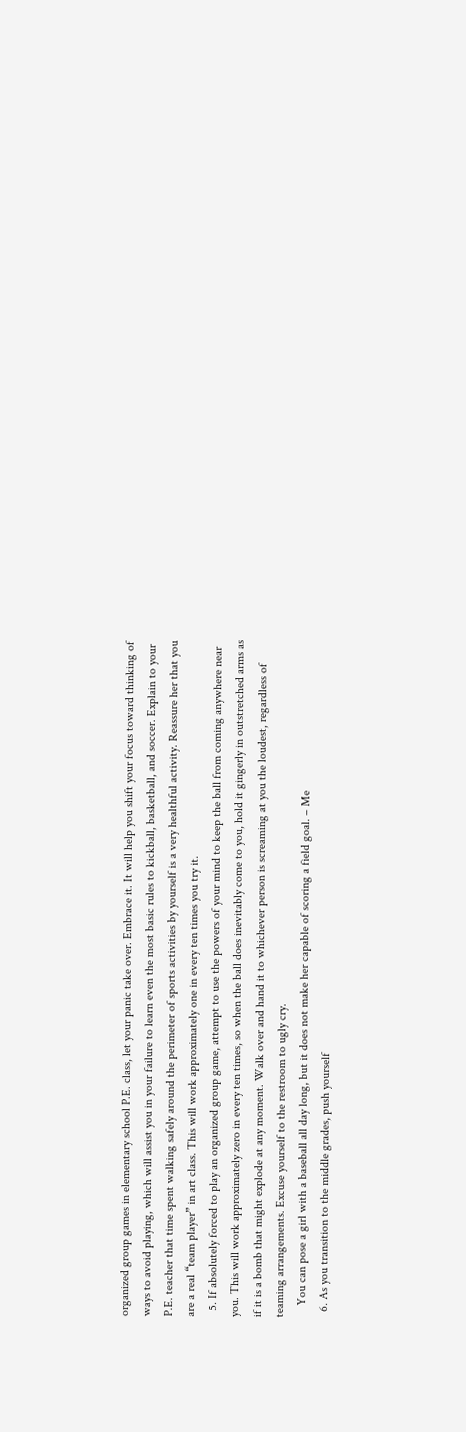organized group games in elementary school P.E. class, let your panic take over. Embrace it. It will help you shift your focus toward thinking of ways to avoid playing, which will assist you in your failure to learn even the most basic rules to kickball, basketball, and soccer. Explain to your P.E. teacher that time spent walking safely around the perimeter of sports activities by yourself is a very healthful activity. Reassure her that you are a real “team player” in art class. This will work approximately one in every ten times you try it.
  5. If absolutely forced to play an organized group game, attempt to use the powers of your mind to keep the ball from coming anywhere near you. This will work approximately zero in every ten times, so when the ball does inevitably come to you, hold it gingerly in outstretched arms as if it is a bomb that might explode at any moment. Walk over and hand it to whichever person is screaming at you the loudest, regardless of teaming arrangements. Excuse yourself to the restroom to ugly cry.
    You can pose a girl with a baseball all day long, but it does not make her capable of scoring a field goal. – Me
  6. As you transition to the middle grades, push yourself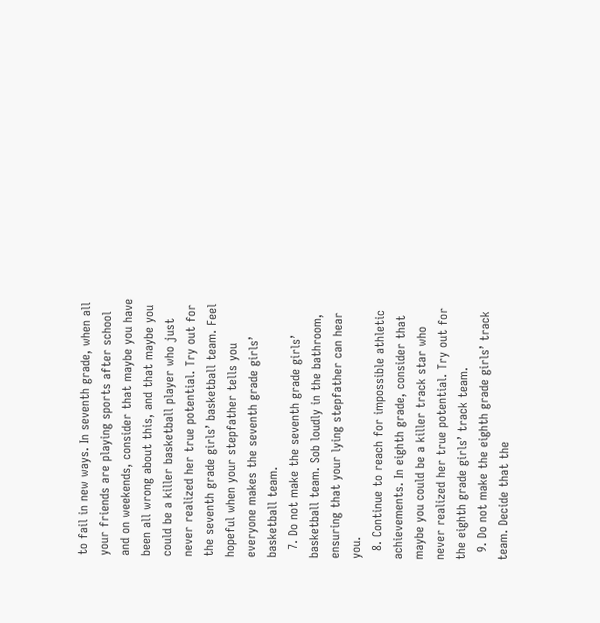to fail in new ways. In seventh grade, when all your friends are playing sports after school and on weekends, consider that maybe you have been all wrong about this, and that maybe you could be a killer basketball player who just never realized her true potential. Try out for the seventh grade girls’ basketball team. Feel hopeful when your stepfather tells you everyone makes the seventh grade girls’ basketball team.
  7. Do not make the seventh grade girls’ basketball team. Sob loudly in the bathroom, ensuring that your lying stepfather can hear you.
  8. Continue to reach for impossible athletic achievements. In eighth grade, consider that maybe you could be a killer track star who never realized her true potential. Try out for the eighth grade girls’ track team.
  9. Do not make the eighth grade girls’ track team. Decide that the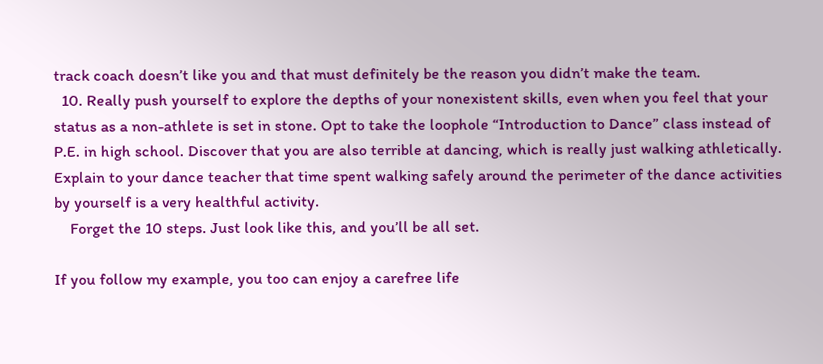track coach doesn’t like you and that must definitely be the reason you didn’t make the team.
  10. Really push yourself to explore the depths of your nonexistent skills, even when you feel that your status as a non-athlete is set in stone. Opt to take the loophole “Introduction to Dance” class instead of P.E. in high school. Discover that you are also terrible at dancing, which is really just walking athletically. Explain to your dance teacher that time spent walking safely around the perimeter of the dance activities by yourself is a very healthful activity.
    Forget the 10 steps. Just look like this, and you’ll be all set.

If you follow my example, you too can enjoy a carefree life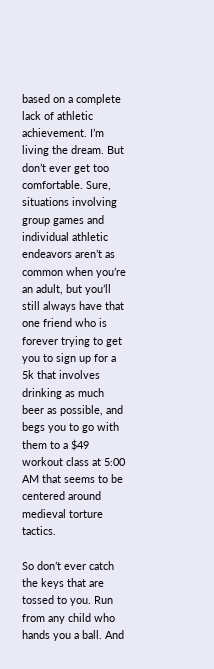based on a complete lack of athletic achievement. I’m living the dream. But don’t ever get too comfortable. Sure, situations involving group games and individual athletic endeavors aren’t as common when you’re an adult, but you’ll still always have that one friend who is forever trying to get you to sign up for a 5k that involves drinking as much beer as possible, and begs you to go with them to a $49 workout class at 5:00 AM that seems to be centered around  medieval torture tactics.

So don’t ever catch the keys that are tossed to you. Run from any child who hands you a ball. And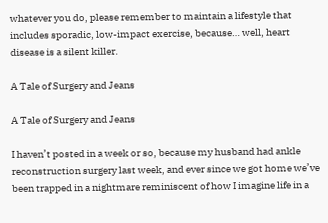whatever you do, please remember to maintain a lifestyle that includes sporadic, low-impact exercise, because… well, heart disease is a silent killer.

A Tale of Surgery and Jeans

A Tale of Surgery and Jeans

I haven’t posted in a week or so, because my husband had ankle reconstruction surgery last week, and ever since we got home we’ve been trapped in a nightmare reminiscent of how I imagine life in a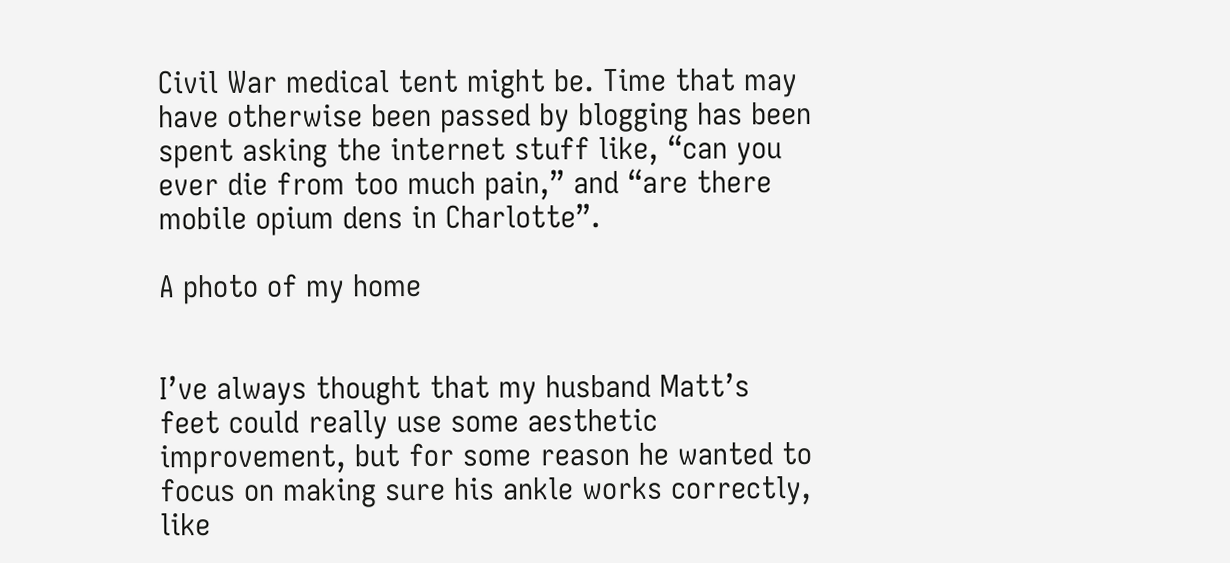Civil War medical tent might be. Time that may have otherwise been passed by blogging has been spent asking the internet stuff like, “can you ever die from too much pain,” and “are there mobile opium dens in Charlotte”.

A photo of my home


I’ve always thought that my husband Matt’s feet could really use some aesthetic improvement, but for some reason he wanted to focus on making sure his ankle works correctly, like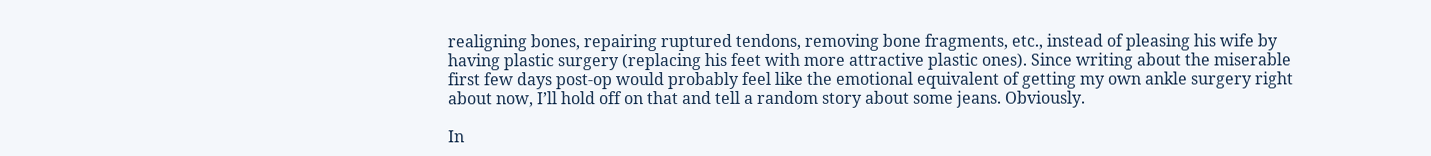realigning bones, repairing ruptured tendons, removing bone fragments, etc., instead of pleasing his wife by having plastic surgery (replacing his feet with more attractive plastic ones). Since writing about the miserable first few days post-op would probably feel like the emotional equivalent of getting my own ankle surgery right about now, I’ll hold off on that and tell a random story about some jeans. Obviously.

In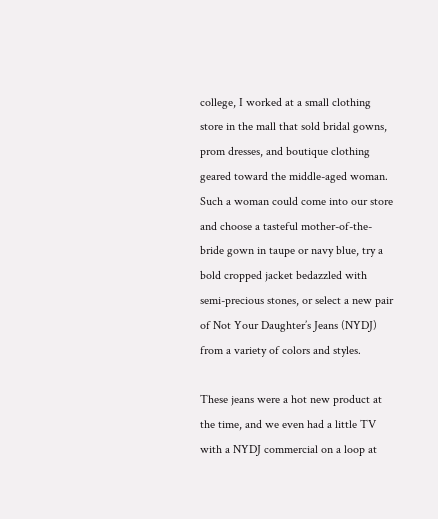college, I worked at a small clothing store in the mall that sold bridal gowns, prom dresses, and boutique clothing geared toward the middle-aged woman. Such a woman could come into our store and choose a tasteful mother-of-the-bride gown in taupe or navy blue, try a bold cropped jacket bedazzled with semi-precious stones, or select a new pair of Not Your Daughter’s Jeans (NYDJ) from a variety of colors and styles.

These jeans were a hot new product at the time, and we even had a little TV with a NYDJ commercial on a loop at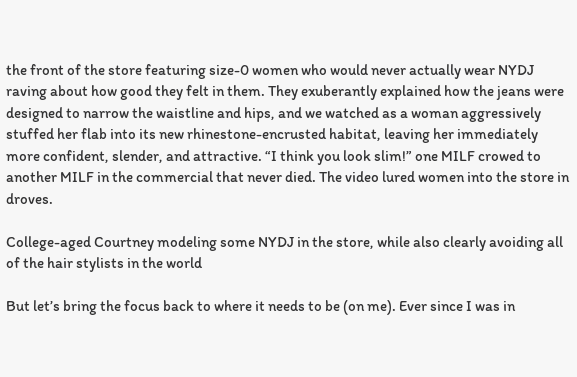the front of the store featuring size-0 women who would never actually wear NYDJ raving about how good they felt in them. They exuberantly explained how the jeans were designed to narrow the waistline and hips, and we watched as a woman aggressively stuffed her flab into its new rhinestone-encrusted habitat, leaving her immediately more confident, slender, and attractive. “I think you look slim!” one MILF crowed to another MILF in the commercial that never died. The video lured women into the store in droves.

College-aged Courtney modeling some NYDJ in the store, while also clearly avoiding all of the hair stylists in the world

But let’s bring the focus back to where it needs to be (on me). Ever since I was in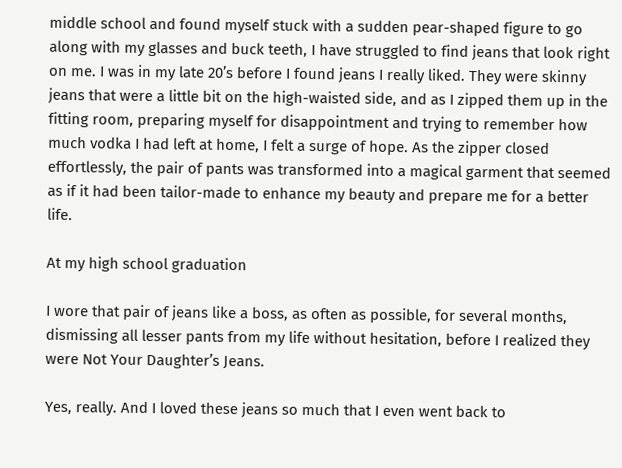middle school and found myself stuck with a sudden pear-shaped figure to go along with my glasses and buck teeth, I have struggled to find jeans that look right on me. I was in my late 20’s before I found jeans I really liked. They were skinny jeans that were a little bit on the high-waisted side, and as I zipped them up in the fitting room, preparing myself for disappointment and trying to remember how much vodka I had left at home, I felt a surge of hope. As the zipper closed effortlessly, the pair of pants was transformed into a magical garment that seemed as if it had been tailor-made to enhance my beauty and prepare me for a better life.

At my high school graduation

I wore that pair of jeans like a boss, as often as possible, for several months, dismissing all lesser pants from my life without hesitation, before I realized they were Not Your Daughter’s Jeans.

Yes, really. And I loved these jeans so much that I even went back to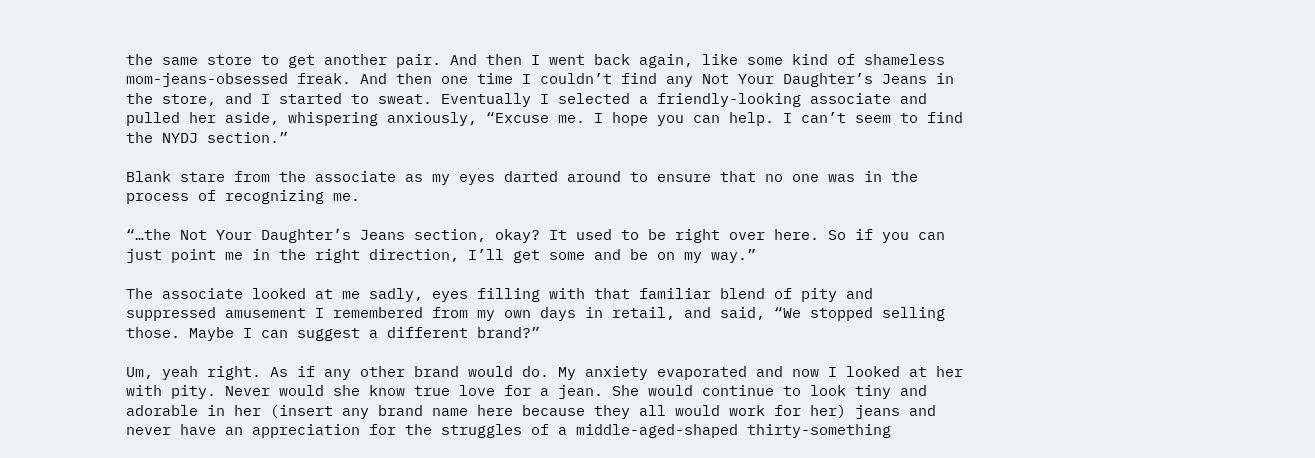the same store to get another pair. And then I went back again, like some kind of shameless mom-jeans-obsessed freak. And then one time I couldn’t find any Not Your Daughter’s Jeans in the store, and I started to sweat. Eventually I selected a friendly-looking associate and pulled her aside, whispering anxiously, “Excuse me. I hope you can help. I can’t seem to find the NYDJ section.”

Blank stare from the associate as my eyes darted around to ensure that no one was in the process of recognizing me.

“…the Not Your Daughter’s Jeans section, okay? It used to be right over here. So if you can just point me in the right direction, I’ll get some and be on my way.”

The associate looked at me sadly, eyes filling with that familiar blend of pity and suppressed amusement I remembered from my own days in retail, and said, “We stopped selling those. Maybe I can suggest a different brand?”

Um, yeah right. As if any other brand would do. My anxiety evaporated and now I looked at her with pity. Never would she know true love for a jean. She would continue to look tiny and adorable in her (insert any brand name here because they all would work for her) jeans and never have an appreciation for the struggles of a middle-aged-shaped thirty-something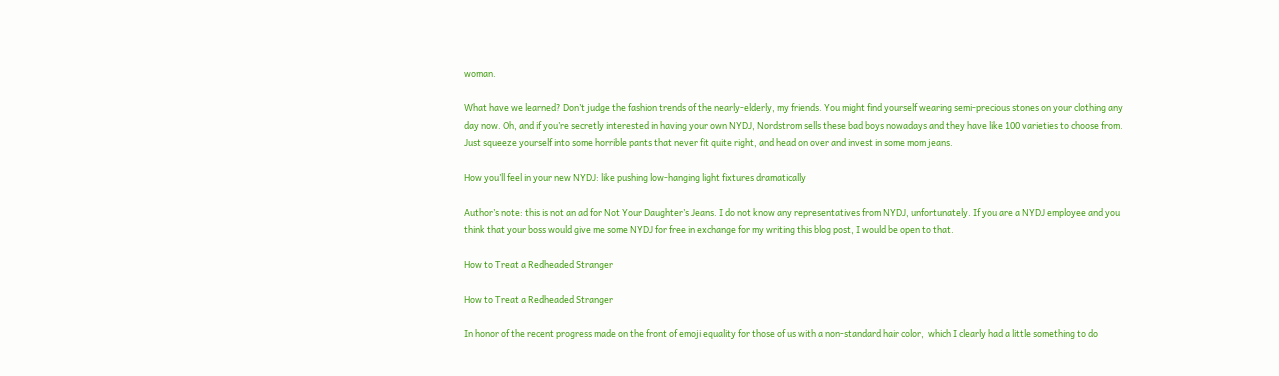woman.

What have we learned? Don’t judge the fashion trends of the nearly-elderly, my friends. You might find yourself wearing semi-precious stones on your clothing any day now. Oh, and if you’re secretly interested in having your own NYDJ, Nordstrom sells these bad boys nowadays and they have like 100 varieties to choose from. Just squeeze yourself into some horrible pants that never fit quite right, and head on over and invest in some mom jeans.

How you’ll feel in your new NYDJ: like pushing low-hanging light fixtures dramatically

Author’s note: this is not an ad for Not Your Daughter’s Jeans. I do not know any representatives from NYDJ, unfortunately. If you are a NYDJ employee and you think that your boss would give me some NYDJ for free in exchange for my writing this blog post, I would be open to that.

How to Treat a Redheaded Stranger

How to Treat a Redheaded Stranger

In honor of the recent progress made on the front of emoji equality for those of us with a non-standard hair color,  which I clearly had a little something to do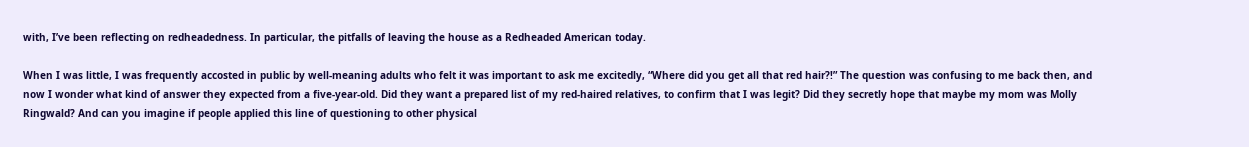with, I’ve been reflecting on redheadedness. In particular, the pitfalls of leaving the house as a Redheaded American today.

When I was little, I was frequently accosted in public by well-meaning adults who felt it was important to ask me excitedly, “Where did you get all that red hair?!” The question was confusing to me back then, and now I wonder what kind of answer they expected from a five-year-old. Did they want a prepared list of my red-haired relatives, to confirm that I was legit? Did they secretly hope that maybe my mom was Molly Ringwald? And can you imagine if people applied this line of questioning to other physical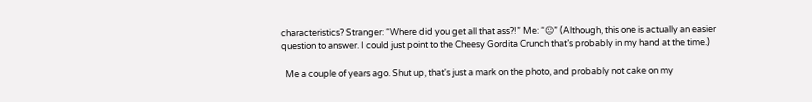characteristics? Stranger: “Where did you get all that ass?!” Me: “😐” (Although, this one is actually an easier question to answer. I could just point to the Cheesy Gordita Crunch that’s probably in my hand at the time.)

  Me a couple of years ago. Shut up, that's just a mark on the photo, and probably not cake on my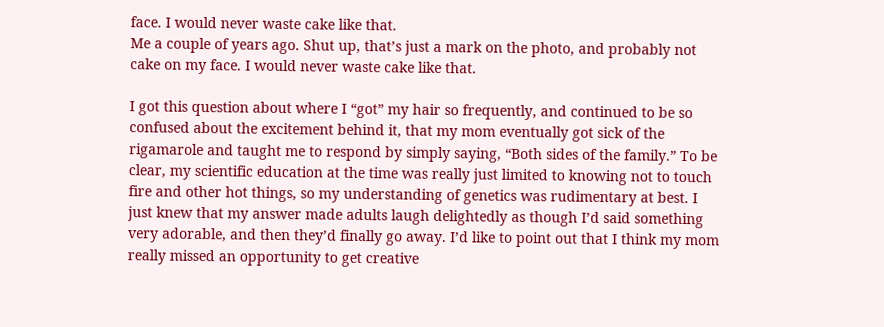face. I would never waste cake like that.
Me a couple of years ago. Shut up, that’s just a mark on the photo, and probably not cake on my face. I would never waste cake like that.

I got this question about where I “got” my hair so frequently, and continued to be so confused about the excitement behind it, that my mom eventually got sick of the rigamarole and taught me to respond by simply saying, “Both sides of the family.” To be clear, my scientific education at the time was really just limited to knowing not to touch fire and other hot things, so my understanding of genetics was rudimentary at best. I just knew that my answer made adults laugh delightedly as though I’d said something very adorable, and then they’d finally go away. I’d like to point out that I think my mom really missed an opportunity to get creative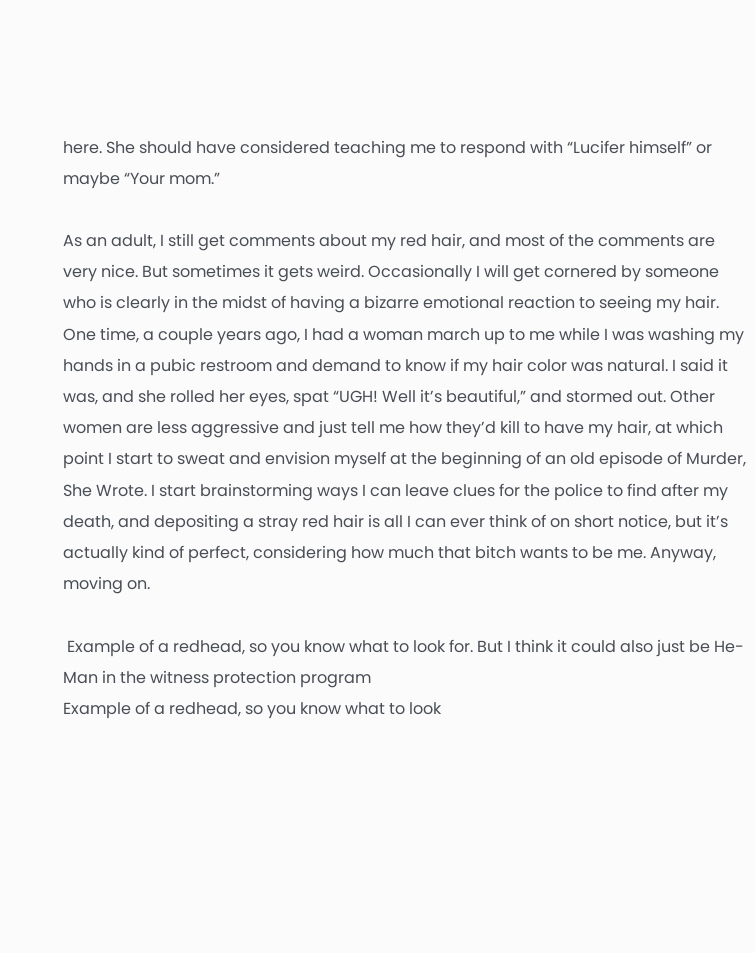here. She should have considered teaching me to respond with “Lucifer himself” or maybe “Your mom.”

As an adult, I still get comments about my red hair, and most of the comments are very nice. But sometimes it gets weird. Occasionally I will get cornered by someone who is clearly in the midst of having a bizarre emotional reaction to seeing my hair. One time, a couple years ago, I had a woman march up to me while I was washing my hands in a pubic restroom and demand to know if my hair color was natural. I said it was, and she rolled her eyes, spat “UGH! Well it’s beautiful,” and stormed out. Other women are less aggressive and just tell me how they’d kill to have my hair, at which point I start to sweat and envision myself at the beginning of an old episode of Murder, She Wrote. I start brainstorming ways I can leave clues for the police to find after my death, and depositing a stray red hair is all I can ever think of on short notice, but it’s actually kind of perfect, considering how much that bitch wants to be me. Anyway, moving on.

 Example of a redhead, so you know what to look for. But I think it could also just be He-Man in the witness protection program
Example of a redhead, so you know what to look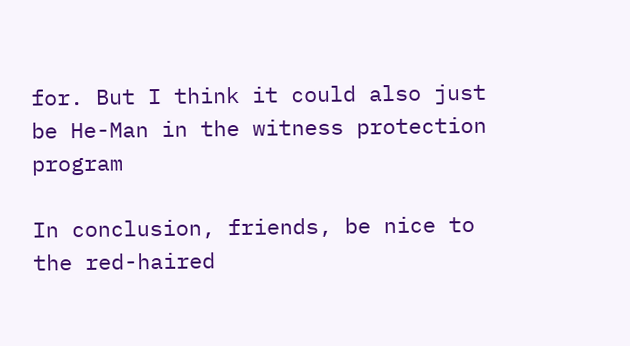for. But I think it could also just be He-Man in the witness protection program

In conclusion, friends, be nice to the red-haired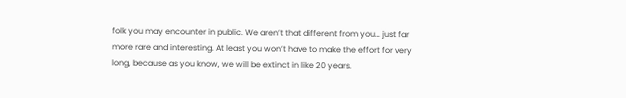folk you may encounter in public. We aren’t that different from you… just far more rare and interesting. At least you won’t have to make the effort for very long, because as you know, we will be extinct in like 20 years.